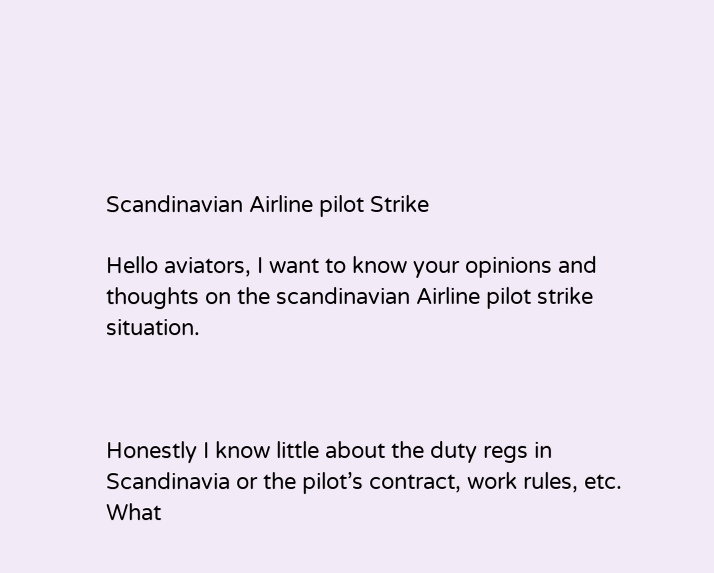Scandinavian Airline pilot Strike

Hello aviators, I want to know your opinions and thoughts on the scandinavian Airline pilot strike situation.



Honestly I know little about the duty regs in Scandinavia or the pilot’s contract, work rules, etc. What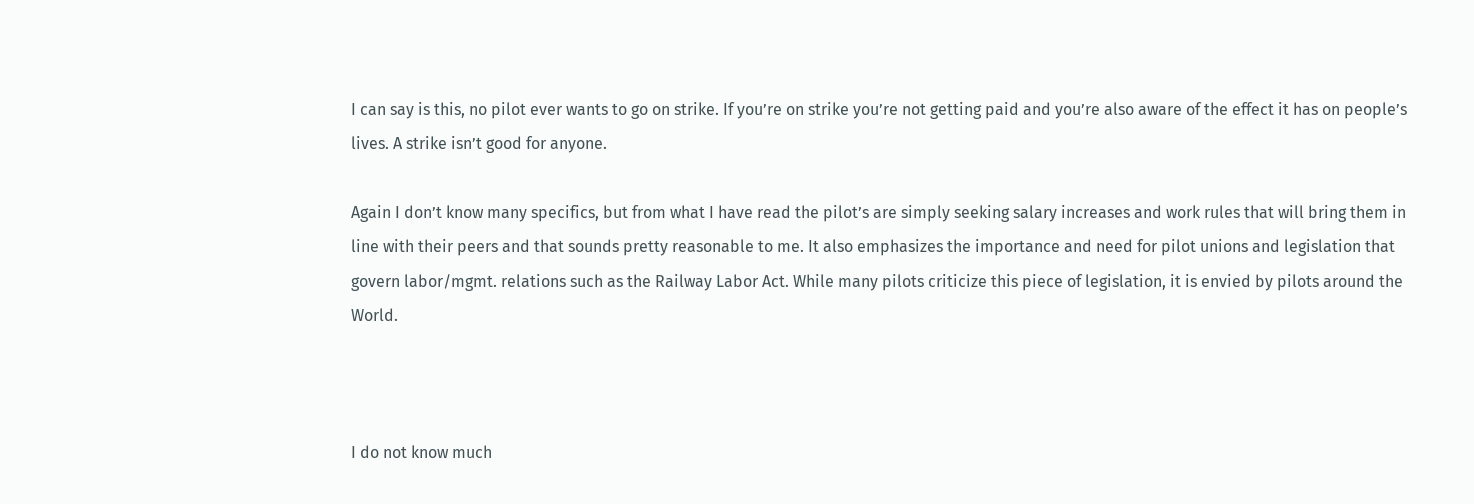I can say is this, no pilot ever wants to go on strike. If you’re on strike you’re not getting paid and you’re also aware of the effect it has on people’s lives. A strike isn’t good for anyone.

Again I don’t know many specifics, but from what I have read the pilot’s are simply seeking salary increases and work rules that will bring them in line with their peers and that sounds pretty reasonable to me. It also emphasizes the importance and need for pilot unions and legislation that govern labor/mgmt. relations such as the Railway Labor Act. While many pilots criticize this piece of legislation, it is envied by pilots around the World.



I do not know much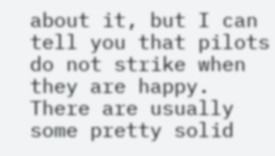about it, but I can tell you that pilots do not strike when they are happy. There are usually some pretty solid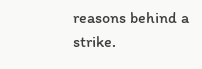reasons behind a strike.